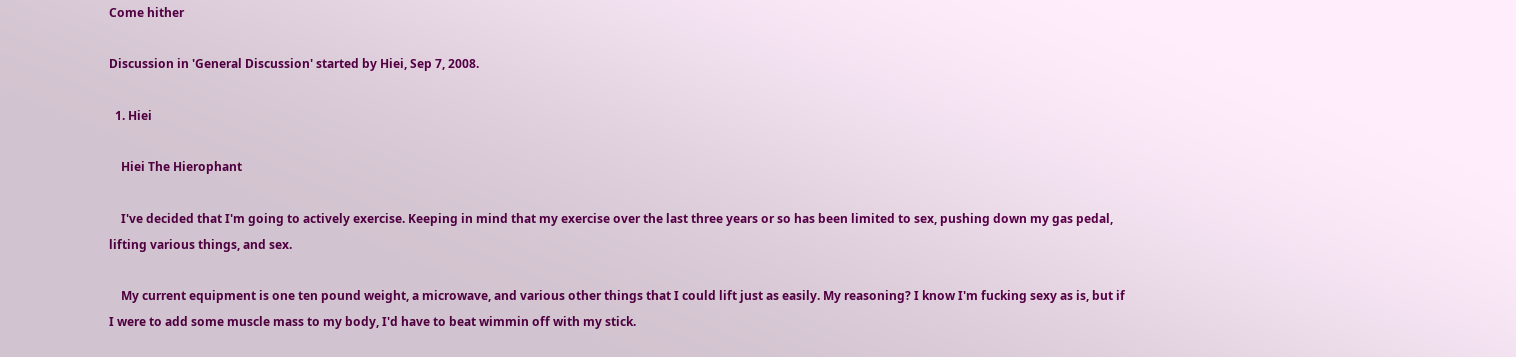Come hither

Discussion in 'General Discussion' started by Hiei, Sep 7, 2008.

  1. Hiei

    Hiei The Hierophant

    I've decided that I'm going to actively exercise. Keeping in mind that my exercise over the last three years or so has been limited to sex, pushing down my gas pedal, lifting various things, and sex.

    My current equipment is one ten pound weight, a microwave, and various other things that I could lift just as easily. My reasoning? I know I'm fucking sexy as is, but if I were to add some muscle mass to my body, I'd have to beat wimmin off with my stick.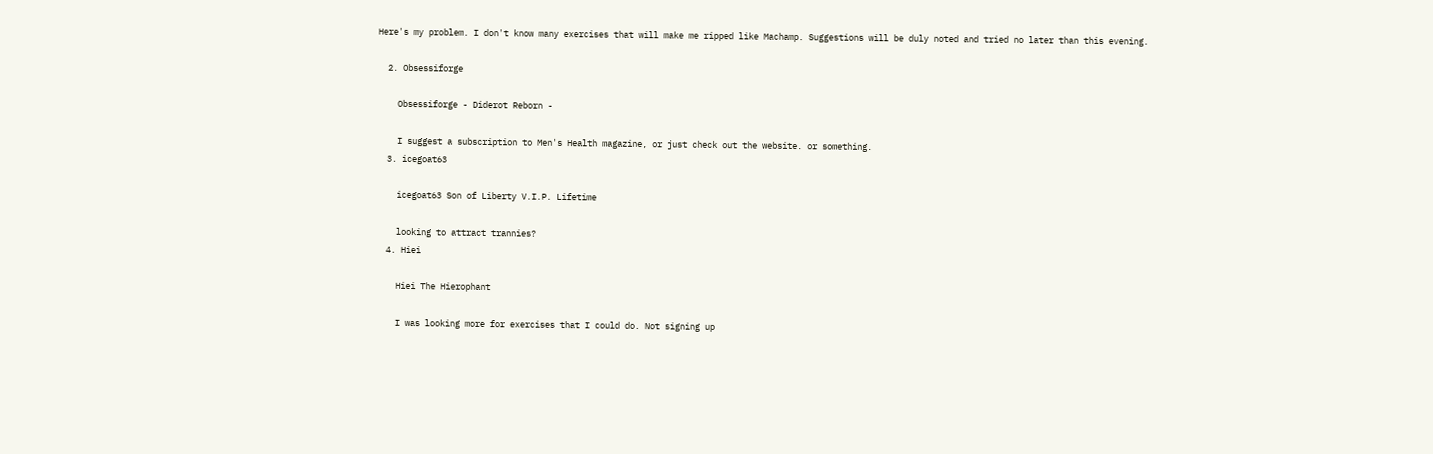Here's my problem. I don't know many exercises that will make me ripped like Machamp. Suggestions will be duly noted and tried no later than this evening.

  2. Obsessiforge

    Obsessiforge - Diderot Reborn -

    I suggest a subscription to Men's Health magazine, or just check out the website. or something.
  3. icegoat63

    icegoat63 Son of Liberty V.I.P. Lifetime

    looking to attract trannies?
  4. Hiei

    Hiei The Hierophant

    I was looking more for exercises that I could do. Not signing up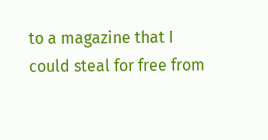to a magazine that I could steal for free from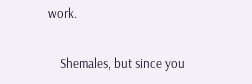work.

    Shemales, but since you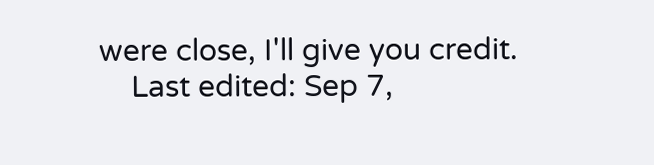were close, I'll give you credit.
    Last edited: Sep 7,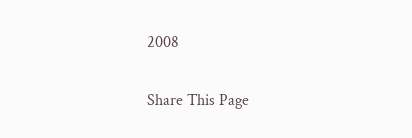2008

Share This Page